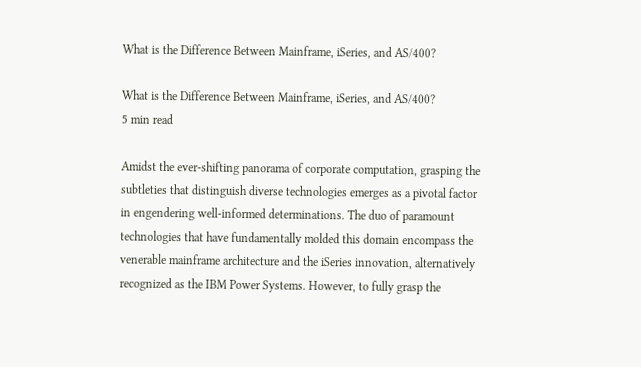What is the Difference Between Mainframe, iSeries, and AS/400?

What is the Difference Between Mainframe, iSeries, and AS/400?
5 min read

Amidst the ever-shifting panorama of corporate computation, grasping the subtleties that distinguish diverse technologies emerges as a pivotal factor in engendering well-informed determinations. The duo of paramount technologies that have fundamentally molded this domain encompass the venerable mainframe architecture and the iSeries innovation, alternatively recognized as the IBM Power Systems. However, to fully grasp the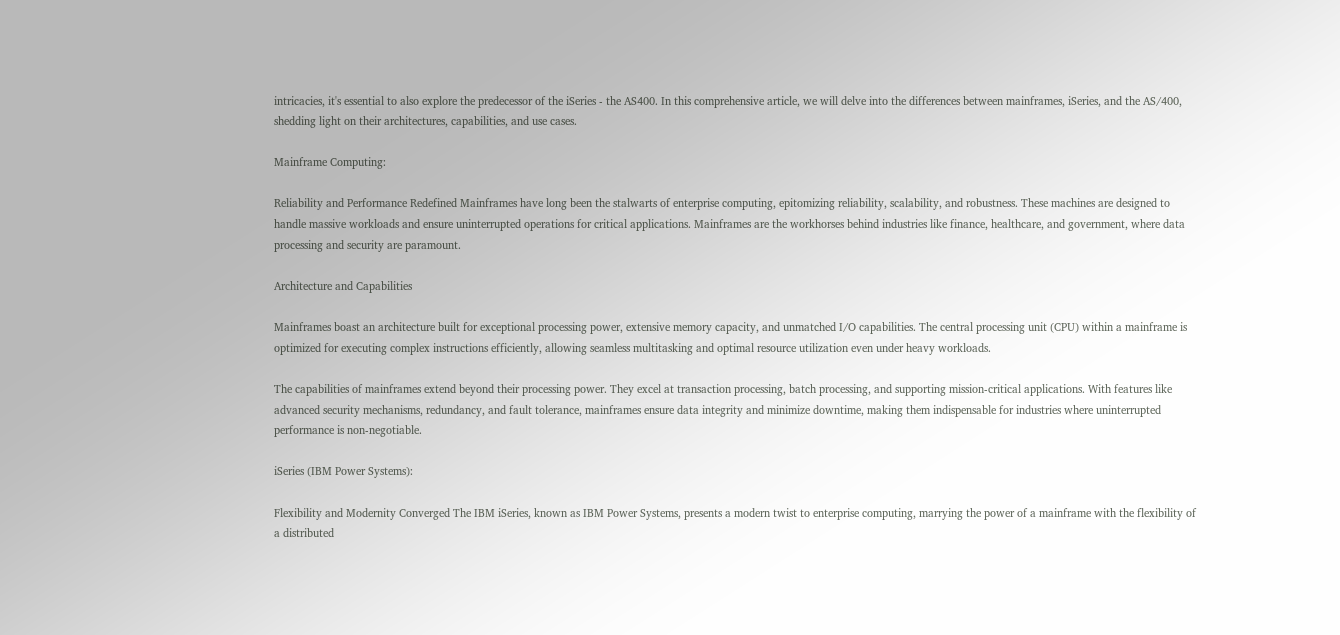intricacies, it's essential to also explore the predecessor of the iSeries - the AS400. In this comprehensive article, we will delve into the differences between mainframes, iSeries, and the AS/400, shedding light on their architectures, capabilities, and use cases.

Mainframe Computing:

Reliability and Performance Redefined Mainframes have long been the stalwarts of enterprise computing, epitomizing reliability, scalability, and robustness. These machines are designed to handle massive workloads and ensure uninterrupted operations for critical applications. Mainframes are the workhorses behind industries like finance, healthcare, and government, where data processing and security are paramount.

Architecture and Capabilities

Mainframes boast an architecture built for exceptional processing power, extensive memory capacity, and unmatched I/O capabilities. The central processing unit (CPU) within a mainframe is optimized for executing complex instructions efficiently, allowing seamless multitasking and optimal resource utilization even under heavy workloads.

The capabilities of mainframes extend beyond their processing power. They excel at transaction processing, batch processing, and supporting mission-critical applications. With features like advanced security mechanisms, redundancy, and fault tolerance, mainframes ensure data integrity and minimize downtime, making them indispensable for industries where uninterrupted performance is non-negotiable.

iSeries (IBM Power Systems):

Flexibility and Modernity Converged The IBM iSeries, known as IBM Power Systems, presents a modern twist to enterprise computing, marrying the power of a mainframe with the flexibility of a distributed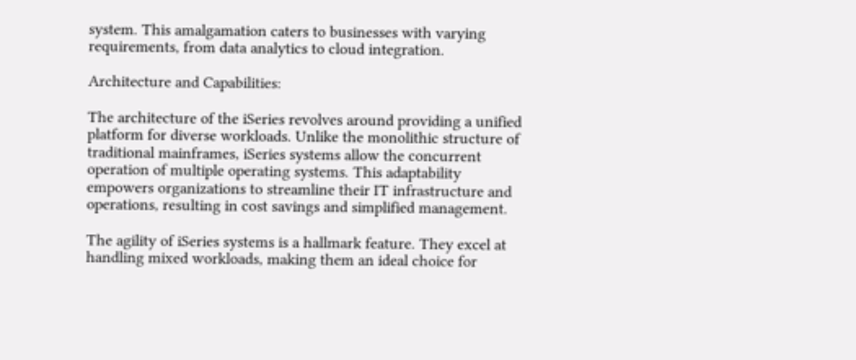system. This amalgamation caters to businesses with varying requirements, from data analytics to cloud integration.

Architecture and Capabilities:

The architecture of the iSeries revolves around providing a unified platform for diverse workloads. Unlike the monolithic structure of traditional mainframes, iSeries systems allow the concurrent operation of multiple operating systems. This adaptability empowers organizations to streamline their IT infrastructure and operations, resulting in cost savings and simplified management.

The agility of iSeries systems is a hallmark feature. They excel at handling mixed workloads, making them an ideal choice for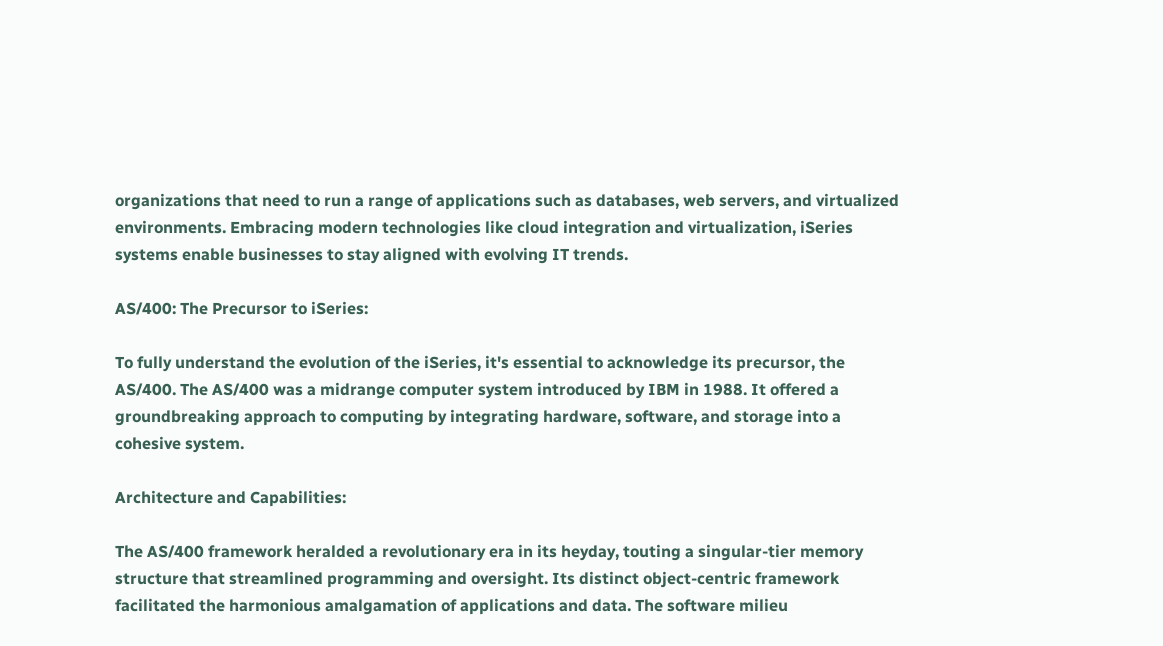organizations that need to run a range of applications such as databases, web servers, and virtualized environments. Embracing modern technologies like cloud integration and virtualization, iSeries systems enable businesses to stay aligned with evolving IT trends.

AS/400: The Precursor to iSeries:

To fully understand the evolution of the iSeries, it's essential to acknowledge its precursor, the AS/400. The AS/400 was a midrange computer system introduced by IBM in 1988. It offered a groundbreaking approach to computing by integrating hardware, software, and storage into a cohesive system.

Architecture and Capabilities:

The AS/400 framework heralded a revolutionary era in its heyday, touting a singular-tier memory structure that streamlined programming and oversight. Its distinct object-centric framework facilitated the harmonious amalgamation of applications and data. The software milieu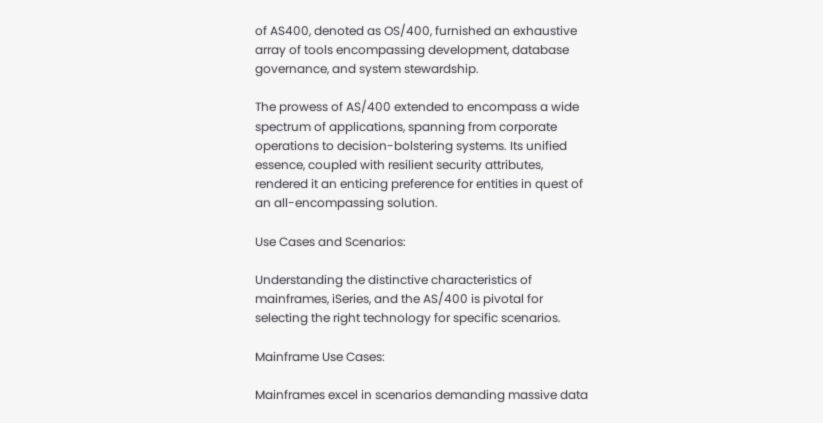of AS400, denoted as OS/400, furnished an exhaustive array of tools encompassing development, database governance, and system stewardship.

The prowess of AS/400 extended to encompass a wide spectrum of applications, spanning from corporate operations to decision-bolstering systems. Its unified essence, coupled with resilient security attributes, rendered it an enticing preference for entities in quest of an all-encompassing solution.

Use Cases and Scenarios:

Understanding the distinctive characteristics of mainframes, iSeries, and the AS/400 is pivotal for selecting the right technology for specific scenarios.

Mainframe Use Cases:

Mainframes excel in scenarios demanding massive data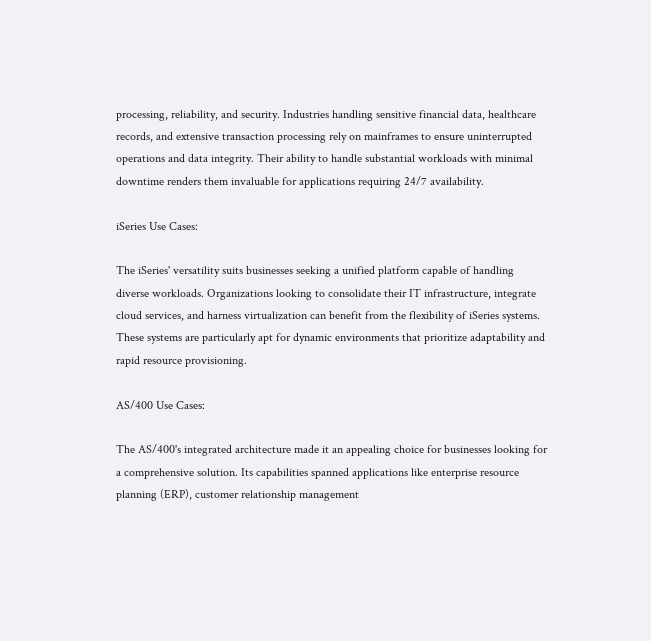processing, reliability, and security. Industries handling sensitive financial data, healthcare records, and extensive transaction processing rely on mainframes to ensure uninterrupted operations and data integrity. Their ability to handle substantial workloads with minimal downtime renders them invaluable for applications requiring 24/7 availability.

iSeries Use Cases:

The iSeries' versatility suits businesses seeking a unified platform capable of handling diverse workloads. Organizations looking to consolidate their IT infrastructure, integrate cloud services, and harness virtualization can benefit from the flexibility of iSeries systems. These systems are particularly apt for dynamic environments that prioritize adaptability and rapid resource provisioning.

AS/400 Use Cases:

The AS/400's integrated architecture made it an appealing choice for businesses looking for a comprehensive solution. Its capabilities spanned applications like enterprise resource planning (ERP), customer relationship management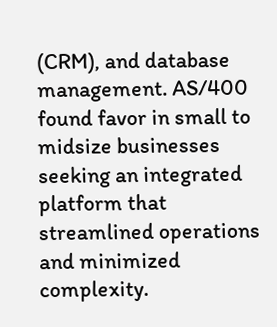(CRM), and database management. AS/400 found favor in small to midsize businesses seeking an integrated platform that streamlined operations and minimized complexity.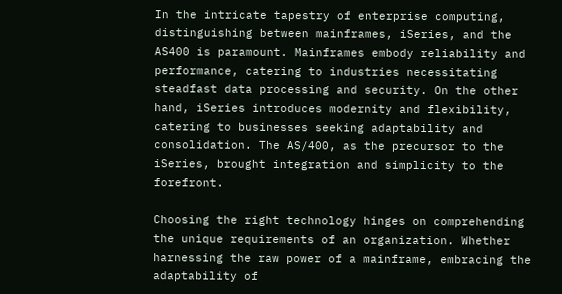In the intricate tapestry of enterprise computing, distinguishing between mainframes, iSeries, and the AS400 is paramount. Mainframes embody reliability and performance, catering to industries necessitating steadfast data processing and security. On the other hand, iSeries introduces modernity and flexibility, catering to businesses seeking adaptability and consolidation. The AS/400, as the precursor to the iSeries, brought integration and simplicity to the forefront.

Choosing the right technology hinges on comprehending the unique requirements of an organization. Whether harnessing the raw power of a mainframe, embracing the adaptability of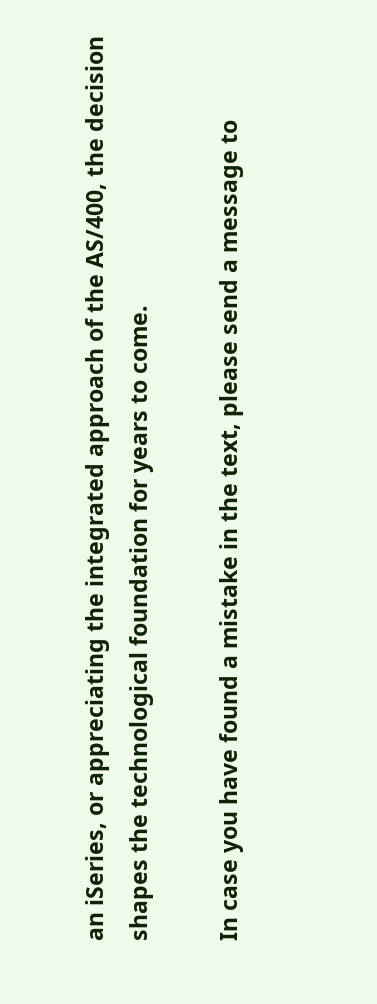an iSeries, or appreciating the integrated approach of the AS/400, the decision shapes the technological foundation for years to come.

In case you have found a mistake in the text, please send a message to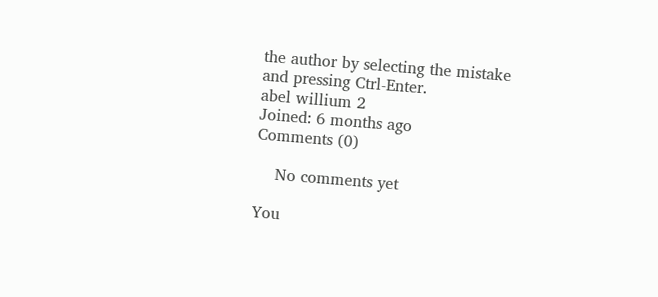the author by selecting the mistake and pressing Ctrl-Enter.
abel willium 2
Joined: 6 months ago
Comments (0)

    No comments yet

You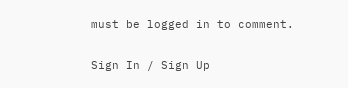must be logged in to comment.

Sign In / Sign Up